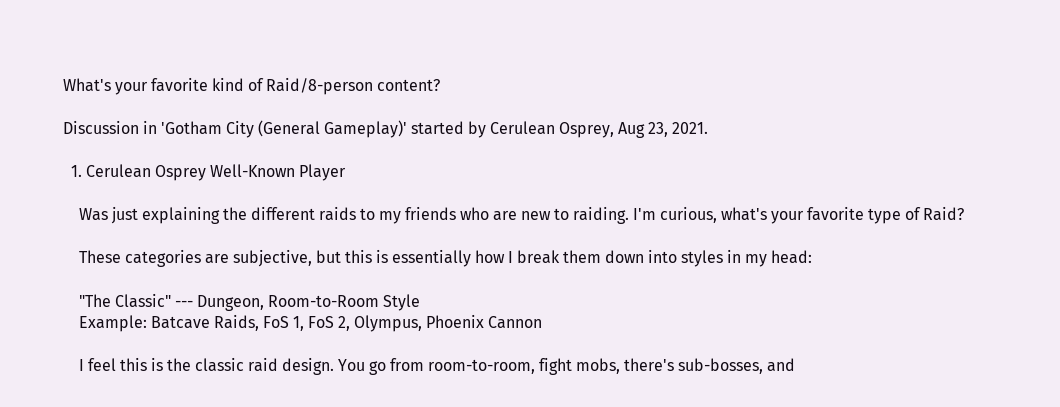What's your favorite kind of Raid/8-person content?

Discussion in 'Gotham City (General Gameplay)' started by Cerulean Osprey, Aug 23, 2021.

  1. Cerulean Osprey Well-Known Player

    Was just explaining the different raids to my friends who are new to raiding. I'm curious, what's your favorite type of Raid?

    These categories are subjective, but this is essentially how I break them down into styles in my head:

    "The Classic" --- Dungeon, Room-to-Room Style
    Example: Batcave Raids, FoS 1, FoS 2, Olympus, Phoenix Cannon

    I feel this is the classic raid design. You go from room-to-room, fight mobs, there's sub-bosses, and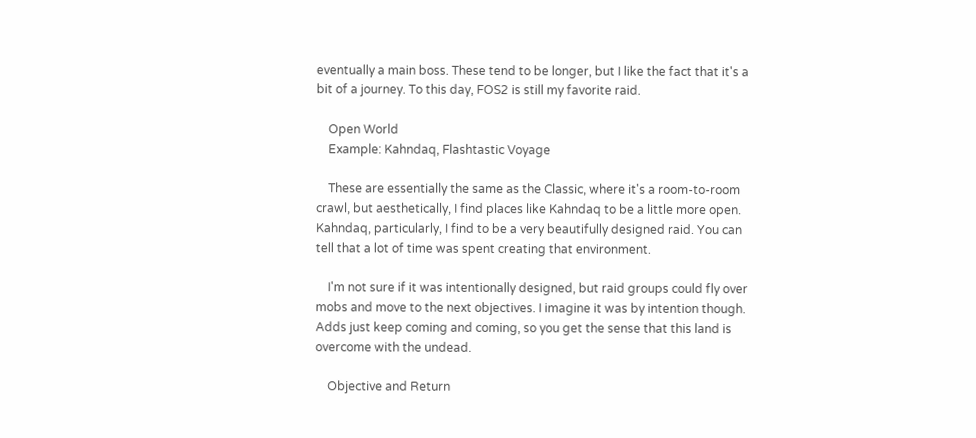eventually a main boss. These tend to be longer, but I like the fact that it's a bit of a journey. To this day, FOS2 is still my favorite raid.

    Open World
    Example: Kahndaq, Flashtastic Voyage

    These are essentially the same as the Classic, where it's a room-to-room crawl, but aesthetically, I find places like Kahndaq to be a little more open. Kahndaq, particularly, I find to be a very beautifully designed raid. You can tell that a lot of time was spent creating that environment.

    I'm not sure if it was intentionally designed, but raid groups could fly over mobs and move to the next objectives. I imagine it was by intention though. Adds just keep coming and coming, so you get the sense that this land is overcome with the undead.

    Objective and Return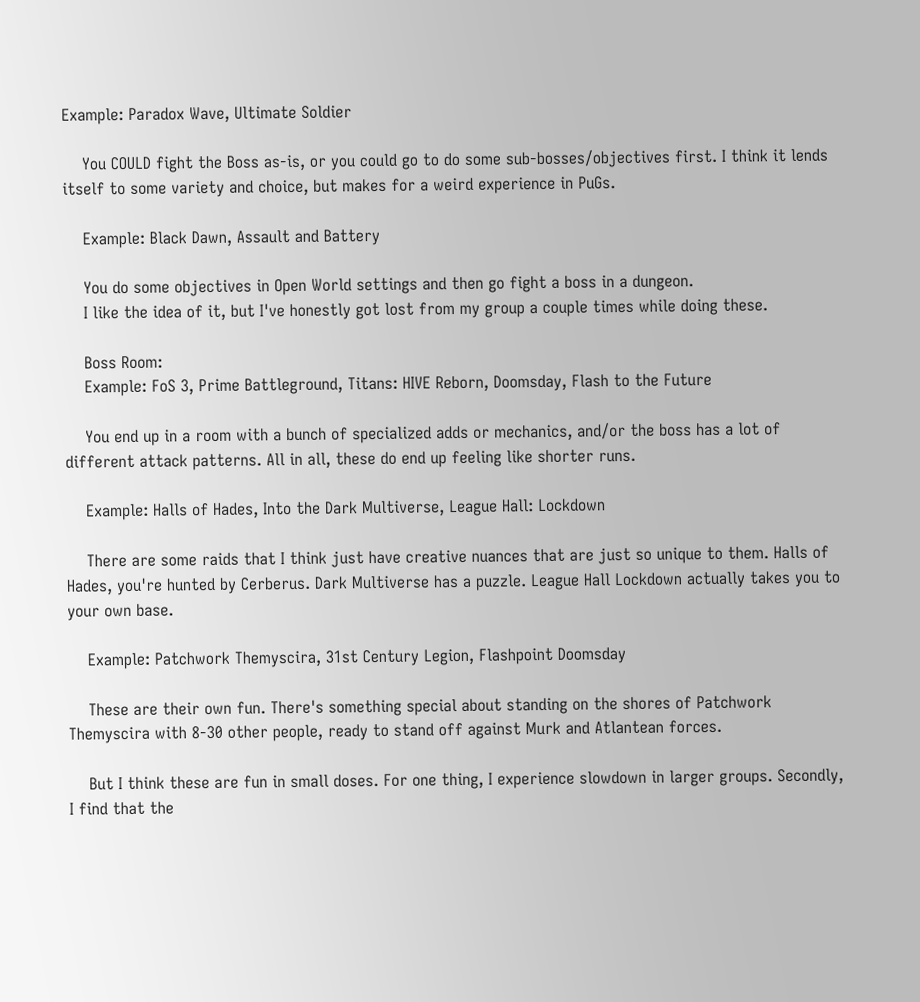Example: Paradox Wave, Ultimate Soldier

    You COULD fight the Boss as-is, or you could go to do some sub-bosses/objectives first. I think it lends itself to some variety and choice, but makes for a weird experience in PuGs.

    Example: Black Dawn, Assault and Battery

    You do some objectives in Open World settings and then go fight a boss in a dungeon.
    I like the idea of it, but I've honestly got lost from my group a couple times while doing these.

    Boss Room:
    Example: FoS 3, Prime Battleground, Titans: HIVE Reborn, Doomsday, Flash to the Future

    You end up in a room with a bunch of specialized adds or mechanics, and/or the boss has a lot of different attack patterns. All in all, these do end up feeling like shorter runs.

    Example: Halls of Hades, Into the Dark Multiverse, League Hall: Lockdown

    There are some raids that I think just have creative nuances that are just so unique to them. Halls of Hades, you're hunted by Cerberus. Dark Multiverse has a puzzle. League Hall Lockdown actually takes you to your own base.

    Example: Patchwork Themyscira, 31st Century Legion, Flashpoint Doomsday

    These are their own fun. There's something special about standing on the shores of Patchwork Themyscira with 8-30 other people, ready to stand off against Murk and Atlantean forces.

    But I think these are fun in small doses. For one thing, I experience slowdown in larger groups. Secondly, I find that the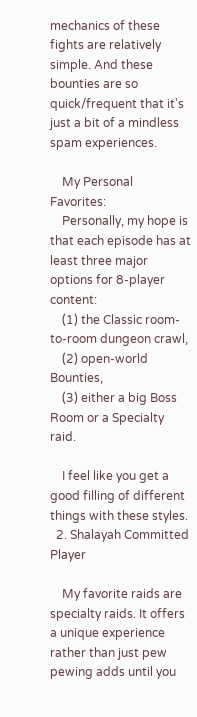mechanics of these fights are relatively simple. And these bounties are so quick/frequent that it's just a bit of a mindless spam experiences.

    My Personal Favorites:
    Personally, my hope is that each episode has at least three major options for 8-player content:
    (1) the Classic room-to-room dungeon crawl,
    (2) open-world Bounties,
    (3) either a big Boss Room or a Specialty raid.

    I feel like you get a good filling of different things with these styles.
  2. Shalayah Committed Player

    My favorite raids are specialty raids. It offers a unique experience rather than just pew pewing adds until you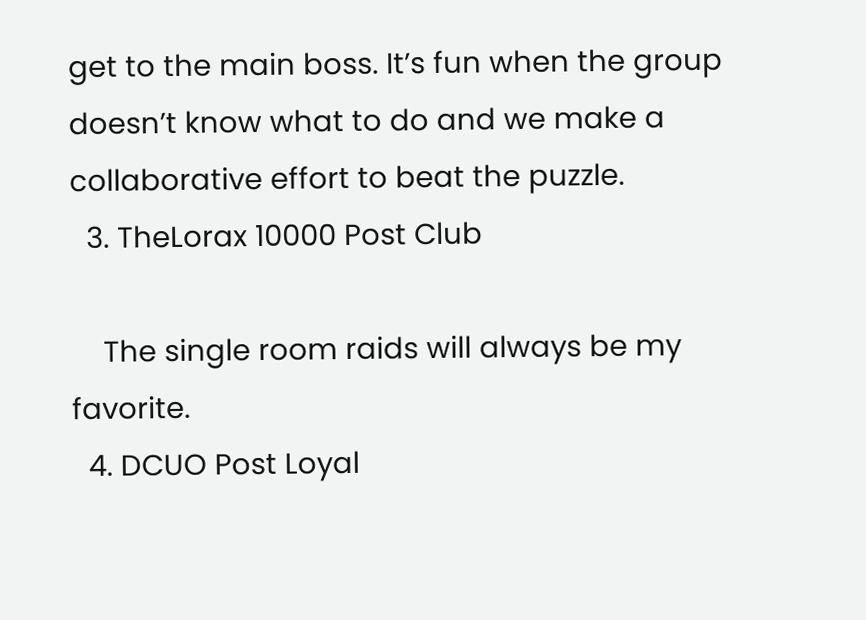get to the main boss. It’s fun when the group doesn’t know what to do and we make a collaborative effort to beat the puzzle.
  3. TheLorax 10000 Post Club

    The single room raids will always be my favorite.
  4. DCUO Post Loyal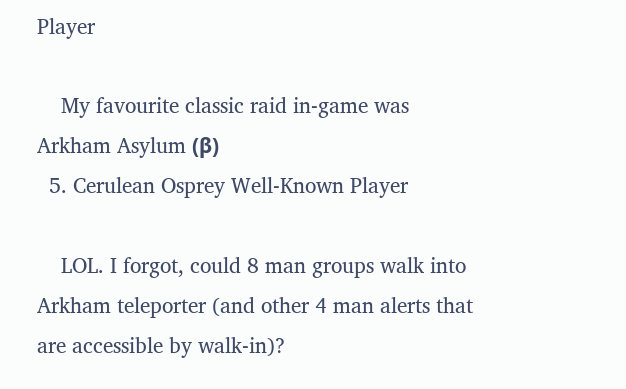Player

    My favourite classic raid in-game was Arkham Asylum (β)
  5. Cerulean Osprey Well-Known Player

    LOL. I forgot, could 8 man groups walk into Arkham teleporter (and other 4 man alerts that are accessible by walk-in)?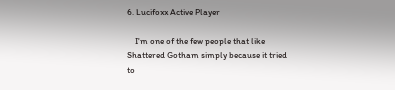6. Lucifoxx Active Player

    I'm one of the few people that like Shattered Gotham simply because it tried to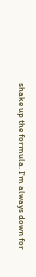shake up the formula. I'm always down for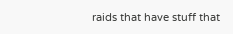raids that have stuff that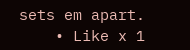sets em apart.
    • Like x 1